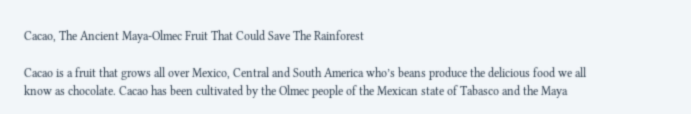Cacao, The Ancient Maya-Olmec Fruit That Could Save The Rainforest

Cacao is a fruit that grows all over Mexico, Central and South America who’s beans produce the delicious food we all know as chocolate. Cacao has been cultivated by the Olmec people of the Mexican state of Tabasco and the Maya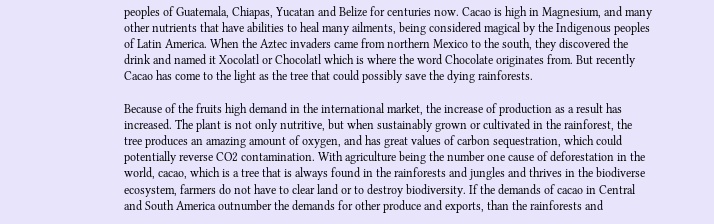peoples of Guatemala, Chiapas, Yucatan and Belize for centuries now. Cacao is high in Magnesium, and many other nutrients that have abilities to heal many ailments, being considered magical by the Indigenous peoples of Latin America. When the Aztec invaders came from northern Mexico to the south, they discovered the drink and named it Xocolatl or Chocolatl which is where the word Chocolate originates from. But recently Cacao has come to the light as the tree that could possibly save the dying rainforests.

Because of the fruits high demand in the international market, the increase of production as a result has increased. The plant is not only nutritive, but when sustainably grown or cultivated in the rainforest, the tree produces an amazing amount of oxygen, and has great values of carbon sequestration, which could potentially reverse CO2 contamination. With agriculture being the number one cause of deforestation in the world, cacao, which is a tree that is always found in the rainforests and jungles and thrives in the biodiverse ecosystem, farmers do not have to clear land or to destroy biodiversity. If the demands of cacao in Central and South America outnumber the demands for other produce and exports, than the rainforests and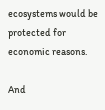ecosystems would be protected for economic reasons.

And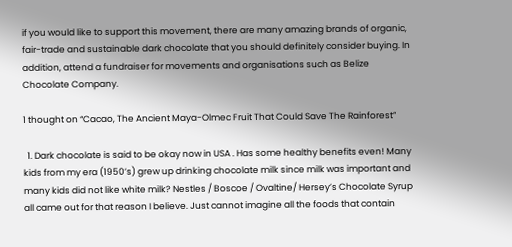if you would like to support this movement, there are many amazing brands of organic, fair-trade and sustainable dark chocolate that you should definitely consider buying. In addition, attend a fundraiser for movements and organisations such as Belize Chocolate Company.

1 thought on “Cacao, The Ancient Maya-Olmec Fruit That Could Save The Rainforest”

  1. Dark chocolate is said to be okay now in USA . Has some healthy benefits even! Many kids from my era (1950’s) grew up drinking chocolate milk since milk was important and many kids did not like white milk? Nestles / Boscoe / Ovaltine/ Hersey’s Chocolate Syrup all came out for that reason I believe. Just cannot imagine all the foods that contain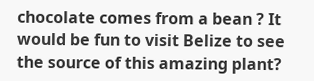chocolate comes from a bean ? It would be fun to visit Belize to see the source of this amazing plant?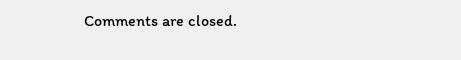Comments are closed.